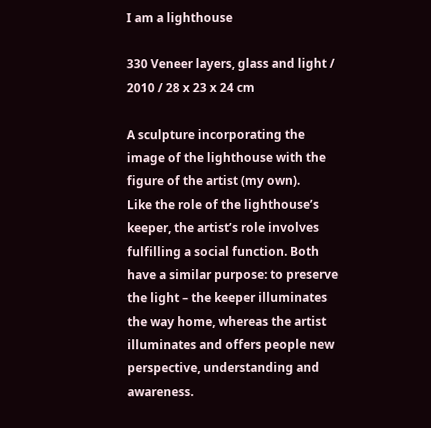I am a lighthouse

330 Veneer layers, glass and light / 2010 / 28 x 23 x 24 cm

A sculpture incorporating the image of the lighthouse with the figure of the artist (my own).
Like the role of the lighthouse’s keeper, the artist’s role involves fulfilling a social function. Both have a similar purpose: to preserve the light – the keeper illuminates the way home, whereas the artist illuminates and offers people new perspective, understanding and awareness.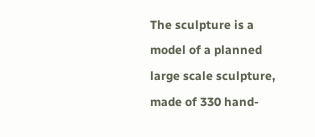The sculpture is a model of a planned large scale sculpture, made of 330 hand-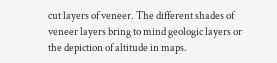cut layers of veneer. The different shades of veneer layers bring to mind geologic layers or the depiction of altitude in maps.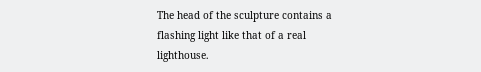The head of the sculpture contains a flashing light like that of a real lighthouse.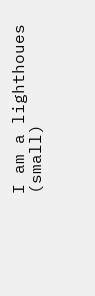I am a lighthoues (small)